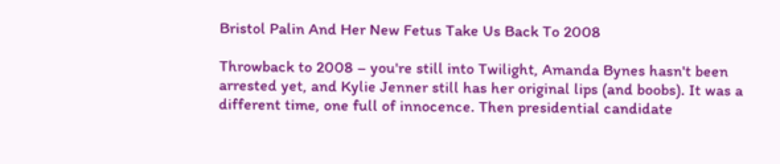Bristol Palin And Her New Fetus Take Us Back To 2008

Throwback to 2008 – you're still into Twilight, Amanda Bynes hasn't been arrested yet, and Kylie Jenner still has her original lips (and boobs). It was a different time, one full of innocence. Then presidential candidate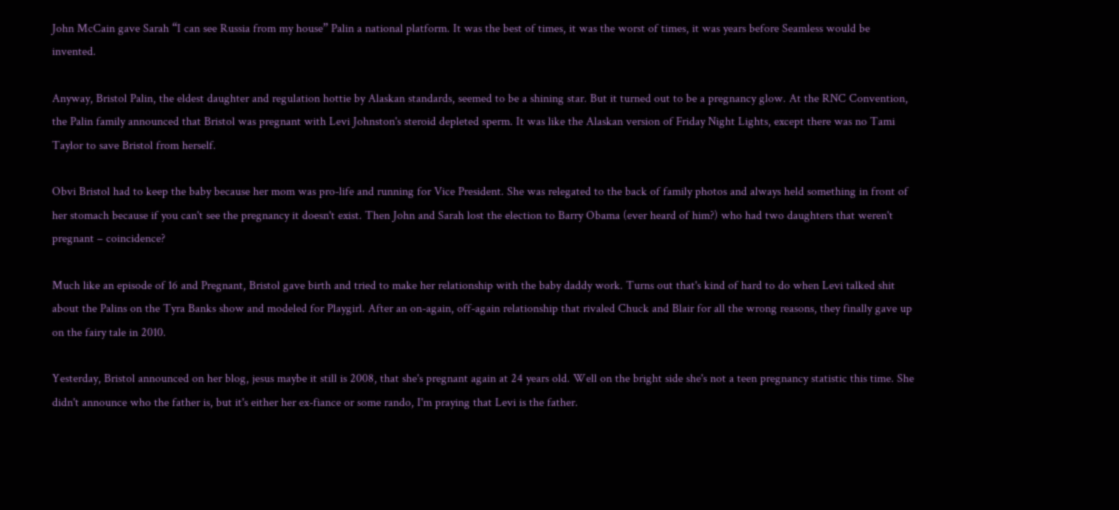John McCain gave Sarah “I can see Russia from my house” Palin a national platform. It was the best of times, it was the worst of times, it was years before Seamless would be invented.

Anyway, Bristol Palin, the eldest daughter and regulation hottie by Alaskan standards, seemed to be a shining star. But it turned out to be a pregnancy glow. At the RNC Convention, the Palin family announced that Bristol was pregnant with Levi Johnston's steroid depleted sperm. It was like the Alaskan version of Friday Night Lights, except there was no Tami Taylor to save Bristol from herself.

Obvi Bristol had to keep the baby because her mom was pro-life and running for Vice President. She was relegated to the back of family photos and always held something in front of her stomach because if you can't see the pregnancy it doesn't exist. Then John and Sarah lost the election to Barry Obama (ever heard of him?) who had two daughters that weren't pregnant – coincidence?

Much like an episode of 16 and Pregnant, Bristol gave birth and tried to make her relationship with the baby daddy work. Turns out that's kind of hard to do when Levi talked shit about the Palins on the Tyra Banks show and modeled for Playgirl. After an on-again, off-again relationship that rivaled Chuck and Blair for all the wrong reasons, they finally gave up on the fairy tale in 2010.

Yesterday, Bristol announced on her blog, jesus maybe it still is 2008, that she's pregnant again at 24 years old. Well on the bright side she's not a teen pregnancy statistic this time. She didn't announce who the father is, but it's either her ex-fiance or some rando, I'm praying that Levi is the father.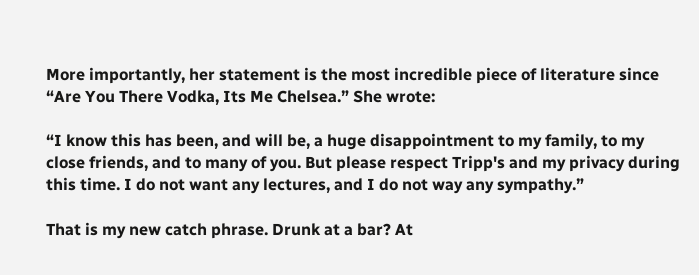More importantly, her statement is the most incredible piece of literature since “Are You There Vodka, Its Me Chelsea.” She wrote:

“I know this has been, and will be, a huge disappointment to my family, to my close friends, and to many of you. But please respect Tripp's and my privacy during this time. I do not want any lectures, and I do not way any sympathy.”

That is my new catch phrase. Drunk at a bar? At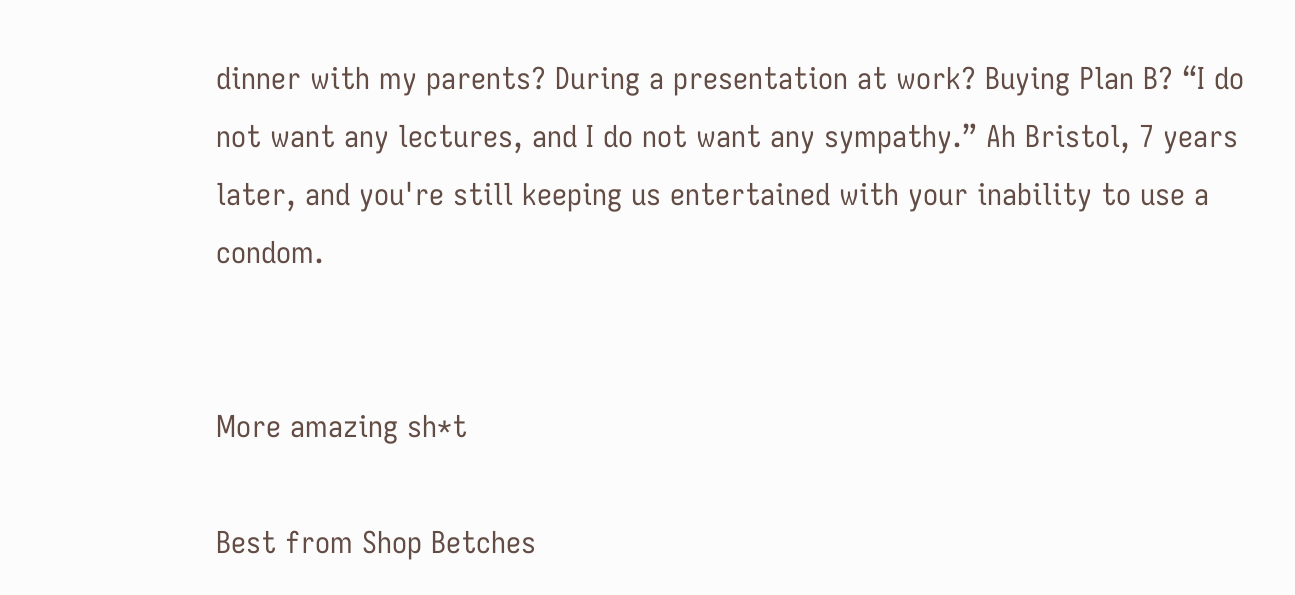dinner with my parents? During a presentation at work? Buying Plan B? “I do not want any lectures, and I do not want any sympathy.” Ah Bristol, 7 years later, and you're still keeping us entertained with your inability to use a condom.


More amazing sh*t

Best from Shop Betches